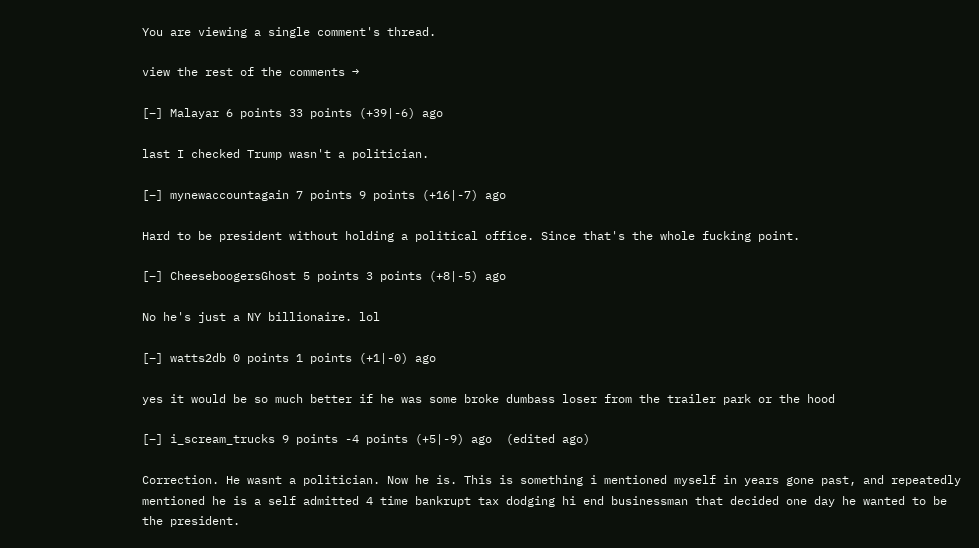You are viewing a single comment's thread.

view the rest of the comments →

[–] Malayar 6 points 33 points (+39|-6) ago

last I checked Trump wasn't a politician.

[–] mynewaccountagain 7 points 9 points (+16|-7) ago

Hard to be president without holding a political office. Since that's the whole fucking point.

[–] CheeseboogersGhost 5 points 3 points (+8|-5) ago

No he's just a NY billionaire. lol

[–] watts2db 0 points 1 points (+1|-0) ago

yes it would be so much better if he was some broke dumbass loser from the trailer park or the hood

[–] i_scream_trucks 9 points -4 points (+5|-9) ago  (edited ago)

Correction. He wasnt a politician. Now he is. This is something i mentioned myself in years gone past, and repeatedly mentioned he is a self admitted 4 time bankrupt tax dodging hi end businessman that decided one day he wanted to be the president.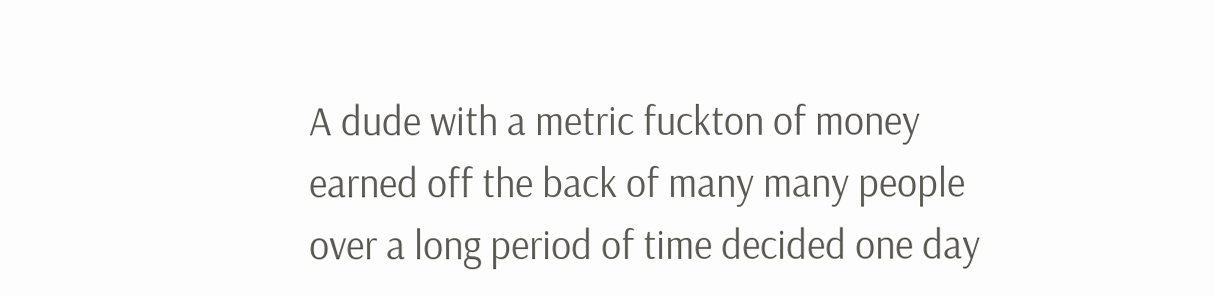A dude with a metric fuckton of money earned off the back of many many people over a long period of time decided one day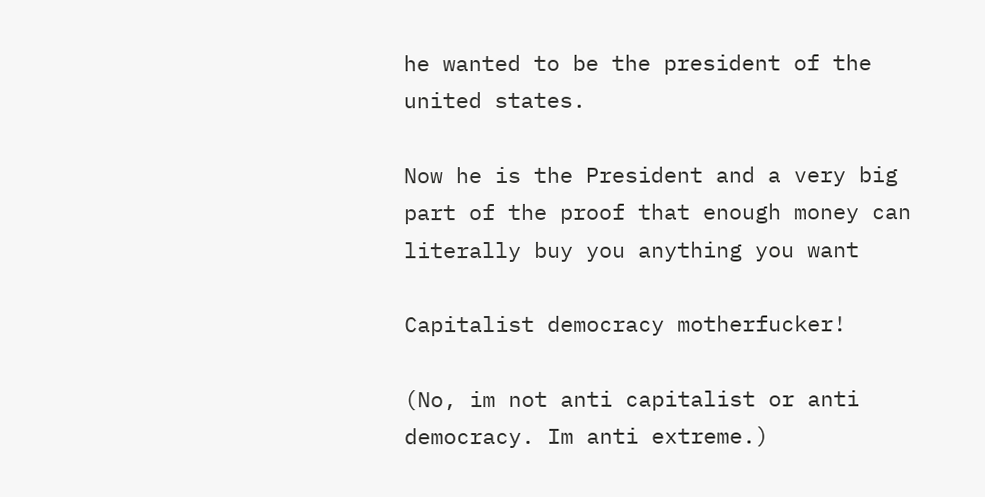he wanted to be the president of the united states.

Now he is the President and a very big part of the proof that enough money can literally buy you anything you want

Capitalist democracy motherfucker!

(No, im not anti capitalist or anti democracy. Im anti extreme.)